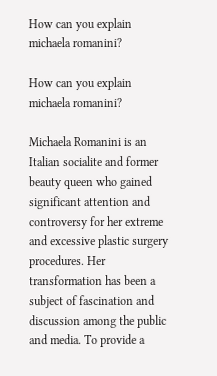How can you explain michaela romanini?

How can you explain michaela romanini?

Michaela Romanini is an Italian socialite and former beauty queen who gained significant attention and controversy for her extreme and excessive plastic surgery procedures. Her transformation has been a subject of fascination and discussion among the public and media. To provide a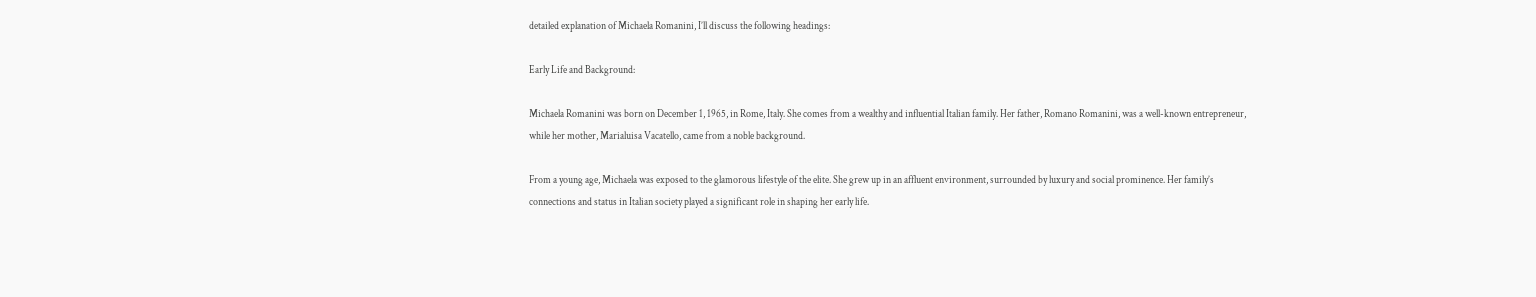detailed explanation of Michaela Romanini, I’ll discuss the following headings:

Early Life and Background:

Michaela Romanini was born on December 1, 1965, in Rome, Italy. She comes from a wealthy and influential Italian family. Her father, Romano Romanini, was a well-known entrepreneur, while her mother, Marialuisa Vacatello, came from a noble background.

From a young age, Michaela was exposed to the glamorous lifestyle of the elite. She grew up in an affluent environment, surrounded by luxury and social prominence. Her family’s connections and status in Italian society played a significant role in shaping her early life.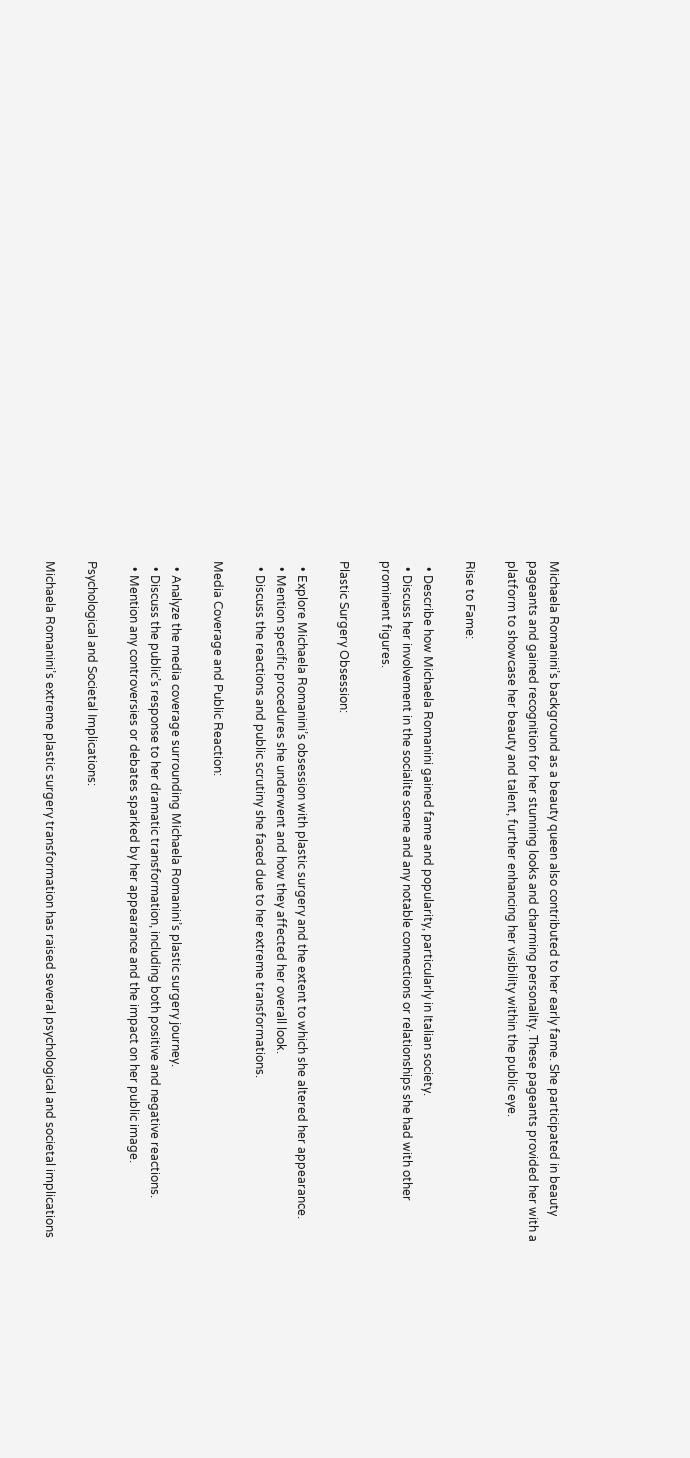Michaela Romanini’s background as a beauty queen also contributed to her early fame. She participated in beauty pageants and gained recognition for her stunning looks and charming personality. These pageants provided her with a platform to showcase her beauty and talent, further enhancing her visibility within the public eye.

Rise to Fame:

  • Describe how Michaela Romanini gained fame and popularity, particularly in Italian society.
  • Discuss her involvement in the socialite scene and any notable connections or relationships she had with other prominent figures.

Plastic Surgery Obsession:

  • Explore Michaela Romanini’s obsession with plastic surgery and the extent to which she altered her appearance.
  • Mention specific procedures she underwent and how they affected her overall look.
  • Discuss the reactions and public scrutiny she faced due to her extreme transformations.

Media Coverage and Public Reaction:

  • Analyze the media coverage surrounding Michaela Romanini’s plastic surgery journey.
  • Discuss the public’s response to her dramatic transformation, including both positive and negative reactions.
  • Mention any controversies or debates sparked by her appearance and the impact on her public image.

Psychological and Societal Implications:

Michaela Romanini’s extreme plastic surgery transformation has raised several psychological and societal implications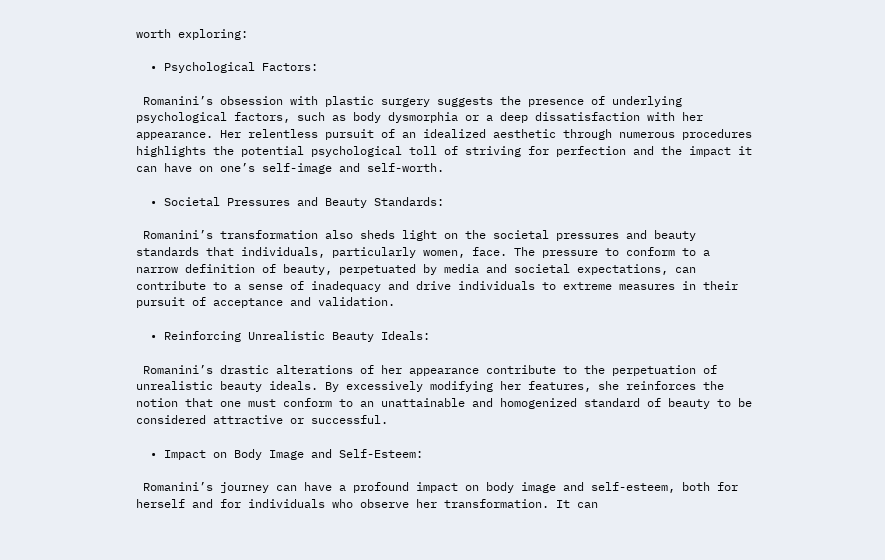worth exploring:

  • Psychological Factors:

 Romanini’s obsession with plastic surgery suggests the presence of underlying psychological factors, such as body dysmorphia or a deep dissatisfaction with her appearance. Her relentless pursuit of an idealized aesthetic through numerous procedures highlights the potential psychological toll of striving for perfection and the impact it can have on one’s self-image and self-worth.

  • Societal Pressures and Beauty Standards:

 Romanini’s transformation also sheds light on the societal pressures and beauty standards that individuals, particularly women, face. The pressure to conform to a narrow definition of beauty, perpetuated by media and societal expectations, can contribute to a sense of inadequacy and drive individuals to extreme measures in their pursuit of acceptance and validation.

  • Reinforcing Unrealistic Beauty Ideals:

 Romanini’s drastic alterations of her appearance contribute to the perpetuation of unrealistic beauty ideals. By excessively modifying her features, she reinforces the notion that one must conform to an unattainable and homogenized standard of beauty to be considered attractive or successful.

  • Impact on Body Image and Self-Esteem:

 Romanini’s journey can have a profound impact on body image and self-esteem, both for herself and for individuals who observe her transformation. It can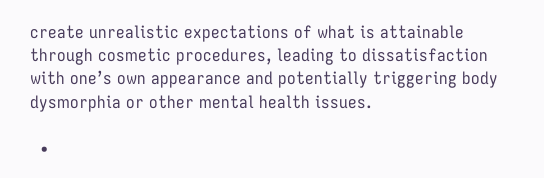create unrealistic expectations of what is attainable through cosmetic procedures, leading to dissatisfaction with one’s own appearance and potentially triggering body dysmorphia or other mental health issues.

  •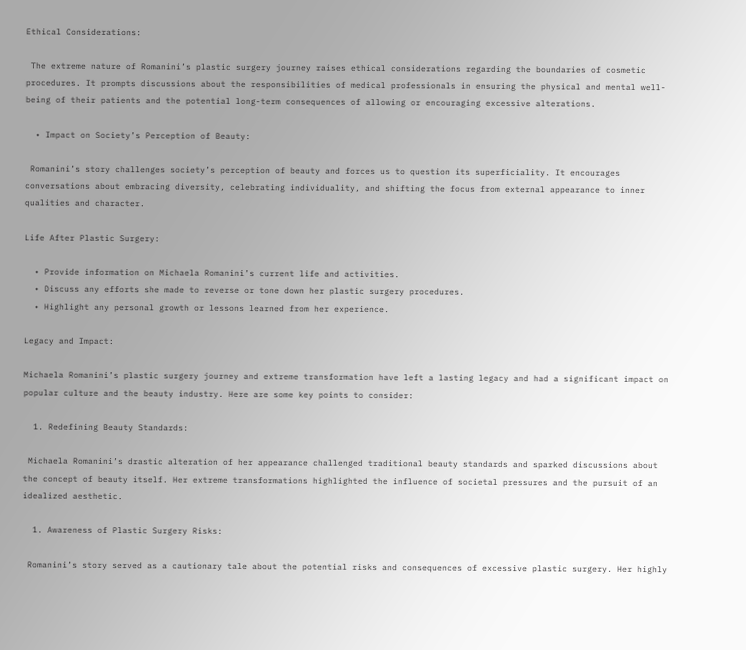Ethical Considerations:

 The extreme nature of Romanini’s plastic surgery journey raises ethical considerations regarding the boundaries of cosmetic procedures. It prompts discussions about the responsibilities of medical professionals in ensuring the physical and mental well-being of their patients and the potential long-term consequences of allowing or encouraging excessive alterations.

  • Impact on Society’s Perception of Beauty:

 Romanini’s story challenges society’s perception of beauty and forces us to question its superficiality. It encourages conversations about embracing diversity, celebrating individuality, and shifting the focus from external appearance to inner qualities and character.

Life After Plastic Surgery:

  • Provide information on Michaela Romanini’s current life and activities.
  • Discuss any efforts she made to reverse or tone down her plastic surgery procedures.
  • Highlight any personal growth or lessons learned from her experience.

Legacy and Impact:

Michaela Romanini’s plastic surgery journey and extreme transformation have left a lasting legacy and had a significant impact on popular culture and the beauty industry. Here are some key points to consider:

  1. Redefining Beauty Standards:

 Michaela Romanini’s drastic alteration of her appearance challenged traditional beauty standards and sparked discussions about the concept of beauty itself. Her extreme transformations highlighted the influence of societal pressures and the pursuit of an idealized aesthetic.

  1. Awareness of Plastic Surgery Risks:

 Romanini’s story served as a cautionary tale about the potential risks and consequences of excessive plastic surgery. Her highly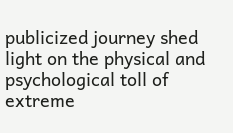publicized journey shed light on the physical and psychological toll of extreme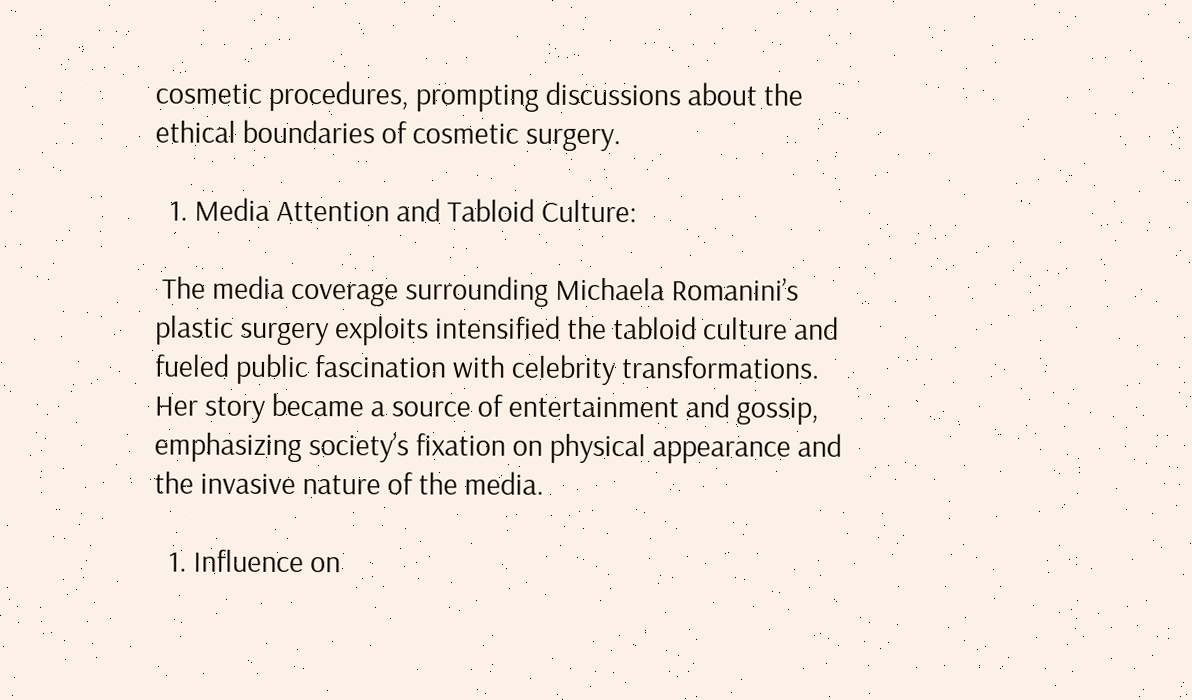cosmetic procedures, prompting discussions about the ethical boundaries of cosmetic surgery.

  1. Media Attention and Tabloid Culture:

 The media coverage surrounding Michaela Romanini’s plastic surgery exploits intensified the tabloid culture and fueled public fascination with celebrity transformations. Her story became a source of entertainment and gossip, emphasizing society’s fixation on physical appearance and the invasive nature of the media.

  1. Influence on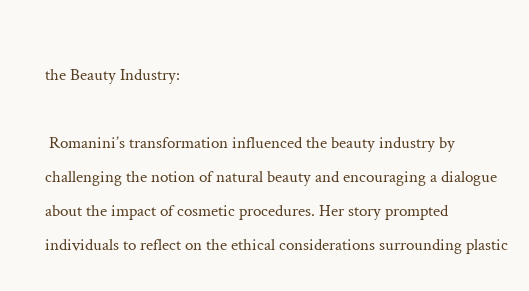the Beauty Industry:

 Romanini’s transformation influenced the beauty industry by challenging the notion of natural beauty and encouraging a dialogue about the impact of cosmetic procedures. Her story prompted individuals to reflect on the ethical considerations surrounding plastic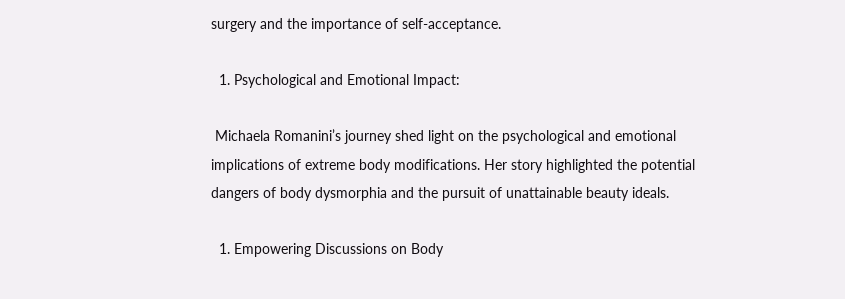surgery and the importance of self-acceptance.

  1. Psychological and Emotional Impact:

 Michaela Romanini’s journey shed light on the psychological and emotional implications of extreme body modifications. Her story highlighted the potential dangers of body dysmorphia and the pursuit of unattainable beauty ideals.

  1. Empowering Discussions on Body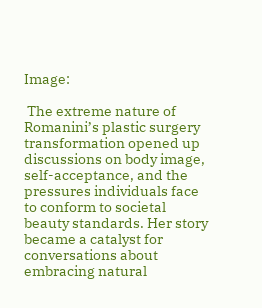Image:

 The extreme nature of Romanini’s plastic surgery transformation opened up discussions on body image, self-acceptance, and the pressures individuals face to conform to societal beauty standards. Her story became a catalyst for conversations about embracing natural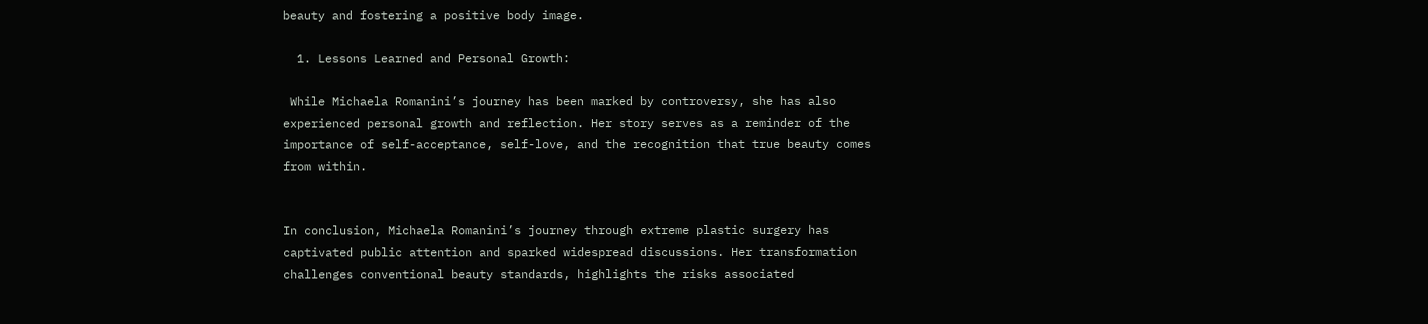beauty and fostering a positive body image.

  1. Lessons Learned and Personal Growth:

 While Michaela Romanini’s journey has been marked by controversy, she has also experienced personal growth and reflection. Her story serves as a reminder of the importance of self-acceptance, self-love, and the recognition that true beauty comes from within.


In conclusion, Michaela Romanini’s journey through extreme plastic surgery has captivated public attention and sparked widespread discussions. Her transformation challenges conventional beauty standards, highlights the risks associated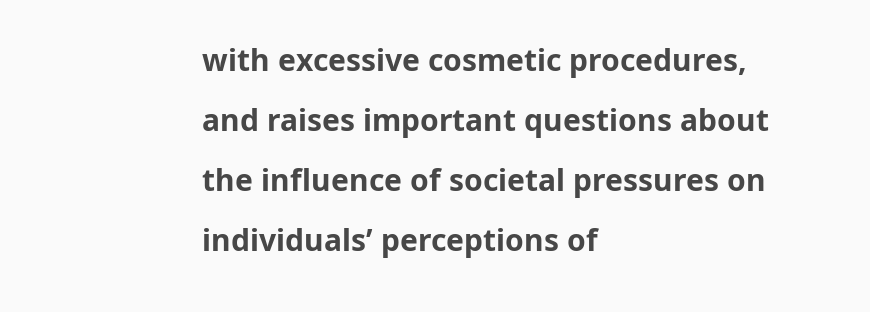with excessive cosmetic procedures, and raises important questions about the influence of societal pressures on individuals’ perceptions of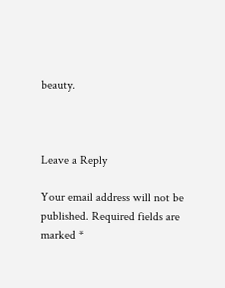beauty.



Leave a Reply

Your email address will not be published. Required fields are marked *